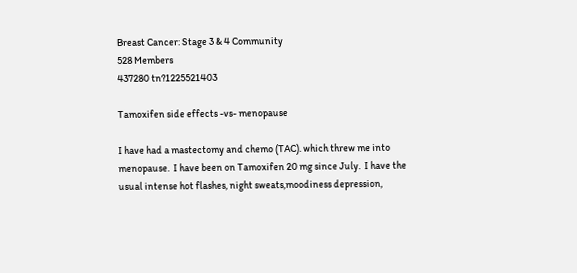Breast Cancer: Stage 3 & 4 Community
528 Members
437280 tn?1225521403

Tamoxifen side effects -vs- menopause

I have had a mastectomy and chemo (TAC). which threw me into menopause.  I have been on Tamoxifen 20 mg since July.  I have the usual intense hot flashes, night sweats,moodiness depression,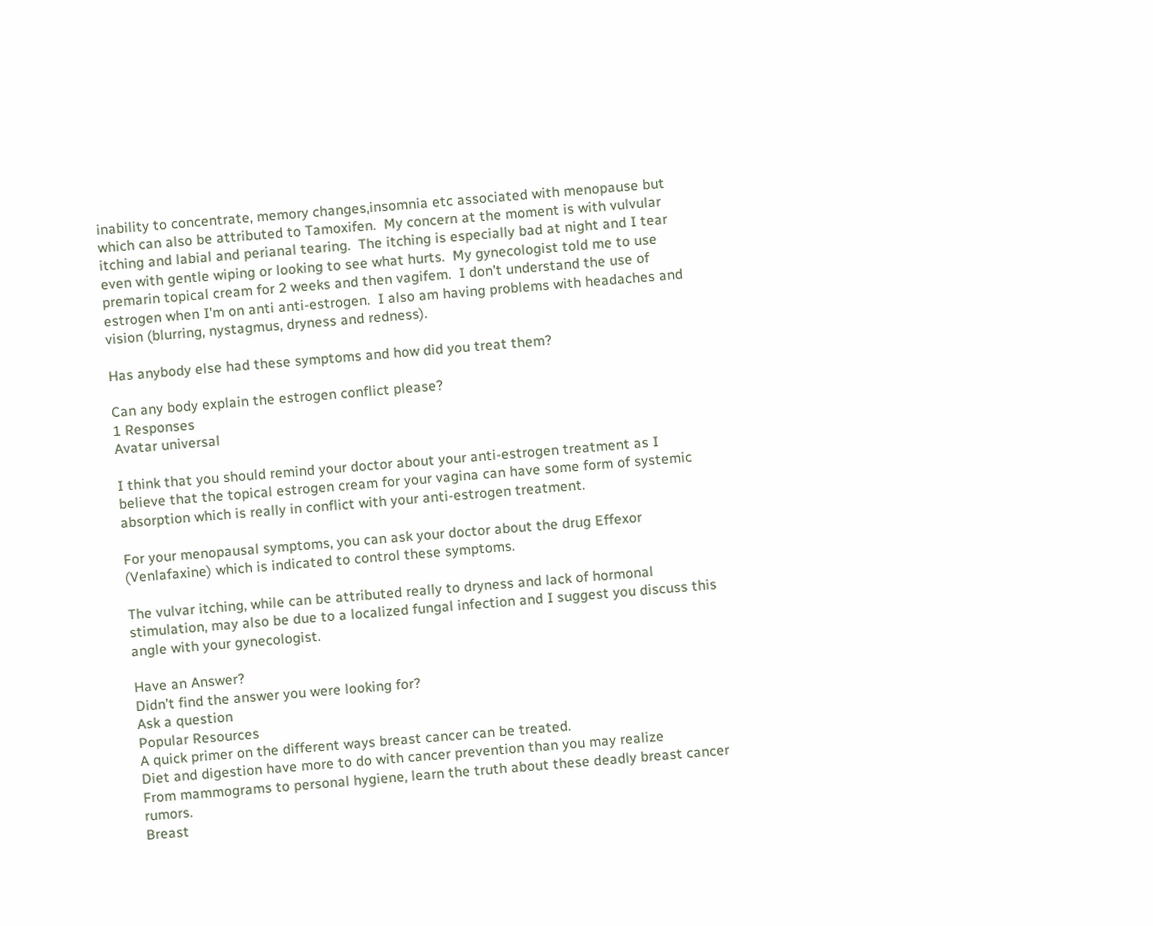inability to concentrate, memory changes,insomnia etc associated with menopause but which can also be attributed to Tamoxifen.  My concern at the moment is with vulvular itching and labial and perianal tearing.  The itching is especially bad at night and I tear even with gentle wiping or looking to see what hurts.  My gynecologist told me to use premarin topical cream for 2 weeks and then vagifem.  I don't understand the use of estrogen when I'm on anti anti-estrogen.  I also am having problems with headaches and vision (blurring, nystagmus, dryness and redness).

Has anybody else had these symptoms and how did you treat them?

Can any body explain the estrogen conflict please?
1 Responses
Avatar universal

I think that you should remind your doctor about your anti-estrogen treatment as I believe that the topical estrogen cream for your vagina can have some form of systemic absorption which is really in conflict with your anti-estrogen treatment.

For your menopausal symptoms, you can ask your doctor about the drug Effexor (Venlafaxine) which is indicated to control these symptoms.

The vulvar itching, while can be attributed really to dryness and lack of hormonal stimulation, may also be due to a localized fungal infection and I suggest you discuss this angle with your gynecologist.

Have an Answer?
Didn't find the answer you were looking for?
Ask a question
Popular Resources
A quick primer on the different ways breast cancer can be treated.
Diet and digestion have more to do with cancer prevention than you may realize
From mammograms to personal hygiene, learn the truth about these deadly breast cancer rumors.
Breast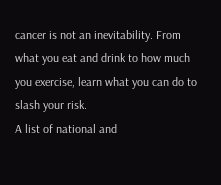cancer is not an inevitability. From what you eat and drink to how much you exercise, learn what you can do to slash your risk.
A list of national and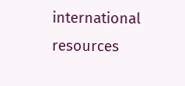international resources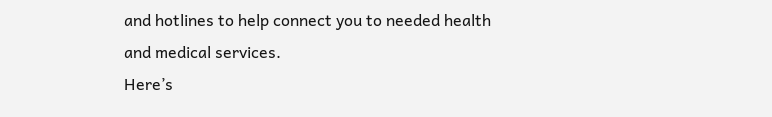and hotlines to help connect you to needed health and medical services.
Here’s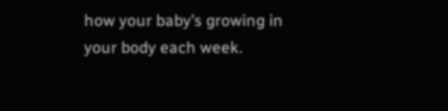how your baby’s growing in your body each week.